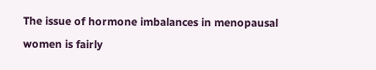The issue of hormone imbalances in menopausal women is fairly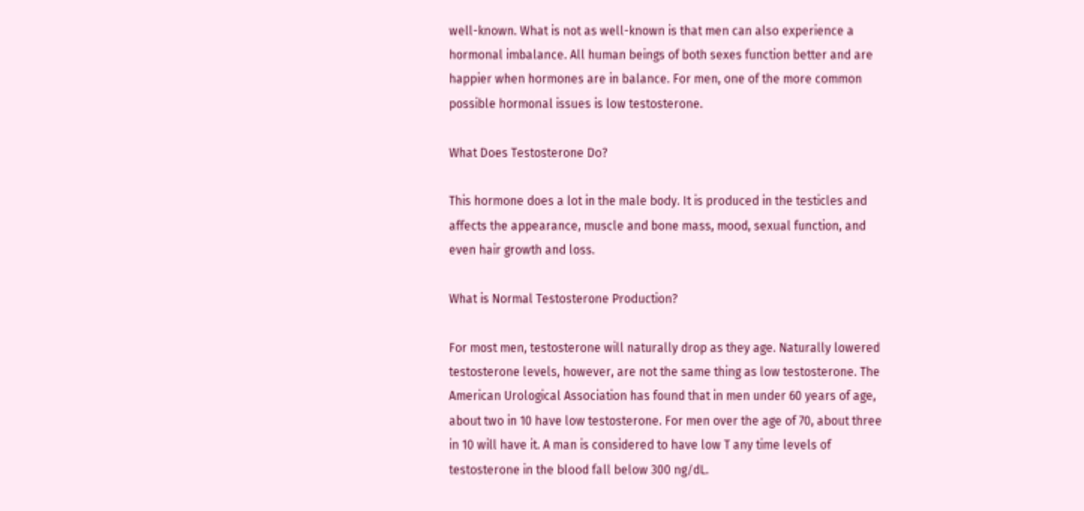well-known. What is not as well-known is that men can also experience a hormonal imbalance. All human beings of both sexes function better and are happier when hormones are in balance. For men, one of the more common possible hormonal issues is low testosterone.

What Does Testosterone Do?

This hormone does a lot in the male body. It is produced in the testicles and affects the appearance, muscle and bone mass, mood, sexual function, and even hair growth and loss.

What is Normal Testosterone Production?

For most men, testosterone will naturally drop as they age. Naturally lowered testosterone levels, however, are not the same thing as low testosterone. The American Urological Association has found that in men under 60 years of age, about two in 10 have low testosterone. For men over the age of 70, about three in 10 will have it. A man is considered to have low T any time levels of testosterone in the blood fall below 300 ng/dL.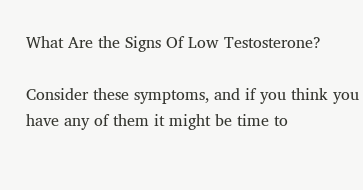What Are the Signs Of Low Testosterone?

Consider these symptoms, and if you think you have any of them it might be time to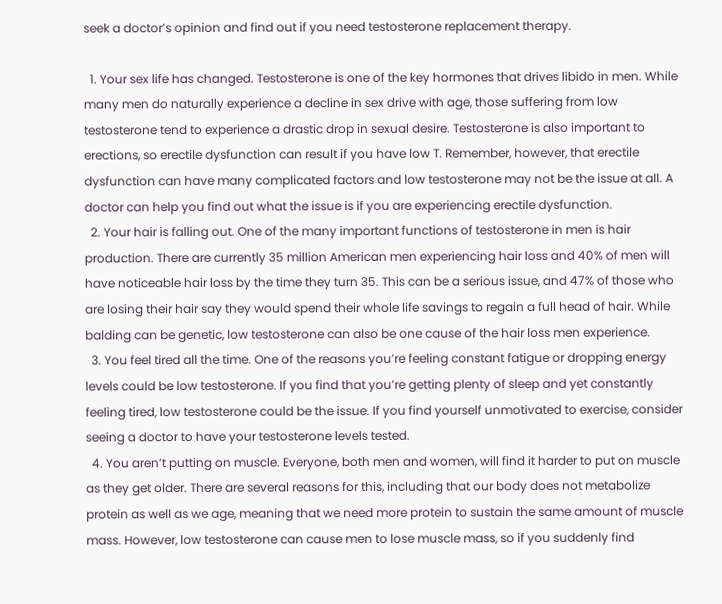seek a doctor’s opinion and find out if you need testosterone replacement therapy.

  1. Your sex life has changed. Testosterone is one of the key hormones that drives libido in men. While many men do naturally experience a decline in sex drive with age, those suffering from low testosterone tend to experience a drastic drop in sexual desire. Testosterone is also important to erections, so erectile dysfunction can result if you have low T. Remember, however, that erectile dysfunction can have many complicated factors and low testosterone may not be the issue at all. A doctor can help you find out what the issue is if you are experiencing erectile dysfunction.
  2. Your hair is falling out. One of the many important functions of testosterone in men is hair production. There are currently 35 million American men experiencing hair loss and 40% of men will have noticeable hair loss by the time they turn 35. This can be a serious issue, and 47% of those who are losing their hair say they would spend their whole life savings to regain a full head of hair. While balding can be genetic, low testosterone can also be one cause of the hair loss men experience.
  3. You feel tired all the time. One of the reasons you’re feeling constant fatigue or dropping energy levels could be low testosterone. If you find that you’re getting plenty of sleep and yet constantly feeling tired, low testosterone could be the issue. If you find yourself unmotivated to exercise, consider seeing a doctor to have your testosterone levels tested.
  4. You aren’t putting on muscle. Everyone, both men and women, will find it harder to put on muscle as they get older. There are several reasons for this, including that our body does not metabolize protein as well as we age, meaning that we need more protein to sustain the same amount of muscle mass. However, low testosterone can cause men to lose muscle mass, so if you suddenly find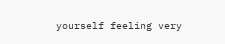yourself feeling very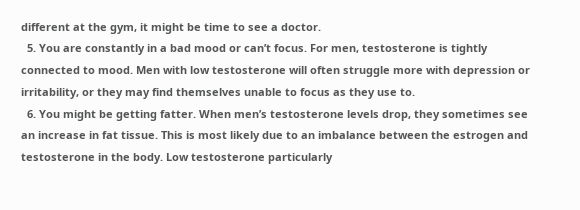different at the gym, it might be time to see a doctor.
  5. You are constantly in a bad mood or can’t focus. For men, testosterone is tightly connected to mood. Men with low testosterone will often struggle more with depression or irritability, or they may find themselves unable to focus as they use to.
  6. You might be getting fatter. When men’s testosterone levels drop, they sometimes see an increase in fat tissue. This is most likely due to an imbalance between the estrogen and testosterone in the body. Low testosterone particularly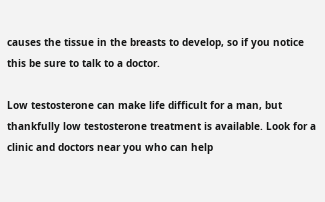causes the tissue in the breasts to develop, so if you notice this be sure to talk to a doctor.

Low testosterone can make life difficult for a man, but thankfully low testosterone treatment is available. Look for a clinic and doctors near you who can help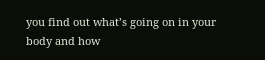you find out what’s going on in your body and how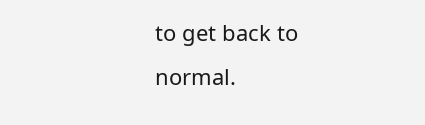to get back to normal.